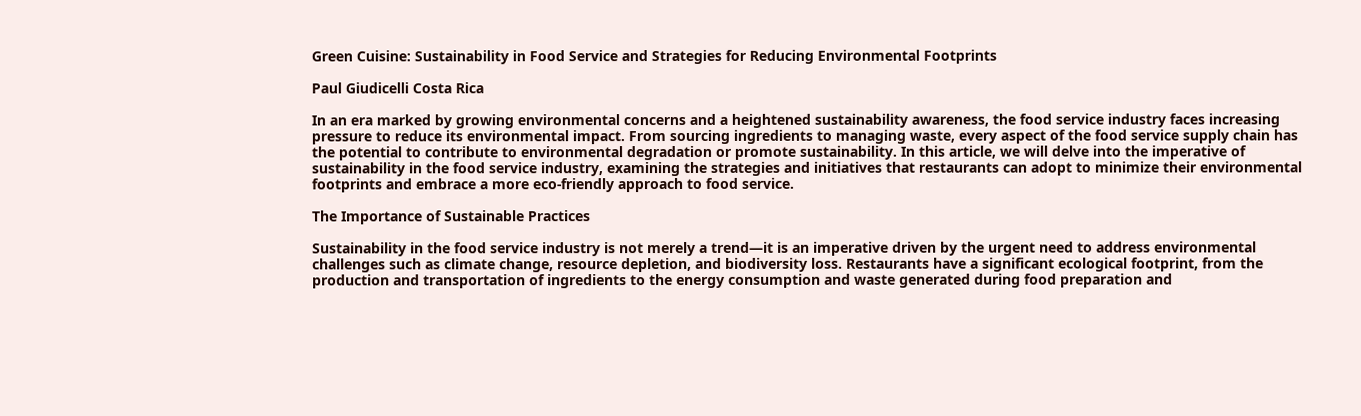Green Cuisine: Sustainability in Food Service and Strategies for Reducing Environmental Footprints

Paul Giudicelli Costa Rica

In an era marked by growing environmental concerns and a heightened sustainability awareness, the food service industry faces increasing pressure to reduce its environmental impact. From sourcing ingredients to managing waste, every aspect of the food service supply chain has the potential to contribute to environmental degradation or promote sustainability. In this article, we will delve into the imperative of sustainability in the food service industry, examining the strategies and initiatives that restaurants can adopt to minimize their environmental footprints and embrace a more eco-friendly approach to food service.

The Importance of Sustainable Practices

Sustainability in the food service industry is not merely a trend—it is an imperative driven by the urgent need to address environmental challenges such as climate change, resource depletion, and biodiversity loss. Restaurants have a significant ecological footprint, from the production and transportation of ingredients to the energy consumption and waste generated during food preparation and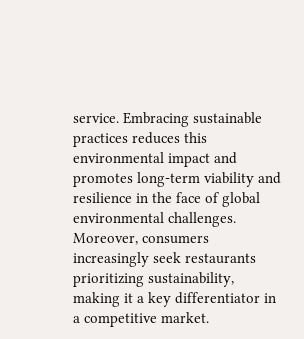service. Embracing sustainable practices reduces this environmental impact and promotes long-term viability and resilience in the face of global environmental challenges. Moreover, consumers increasingly seek restaurants prioritizing sustainability, making it a key differentiator in a competitive market.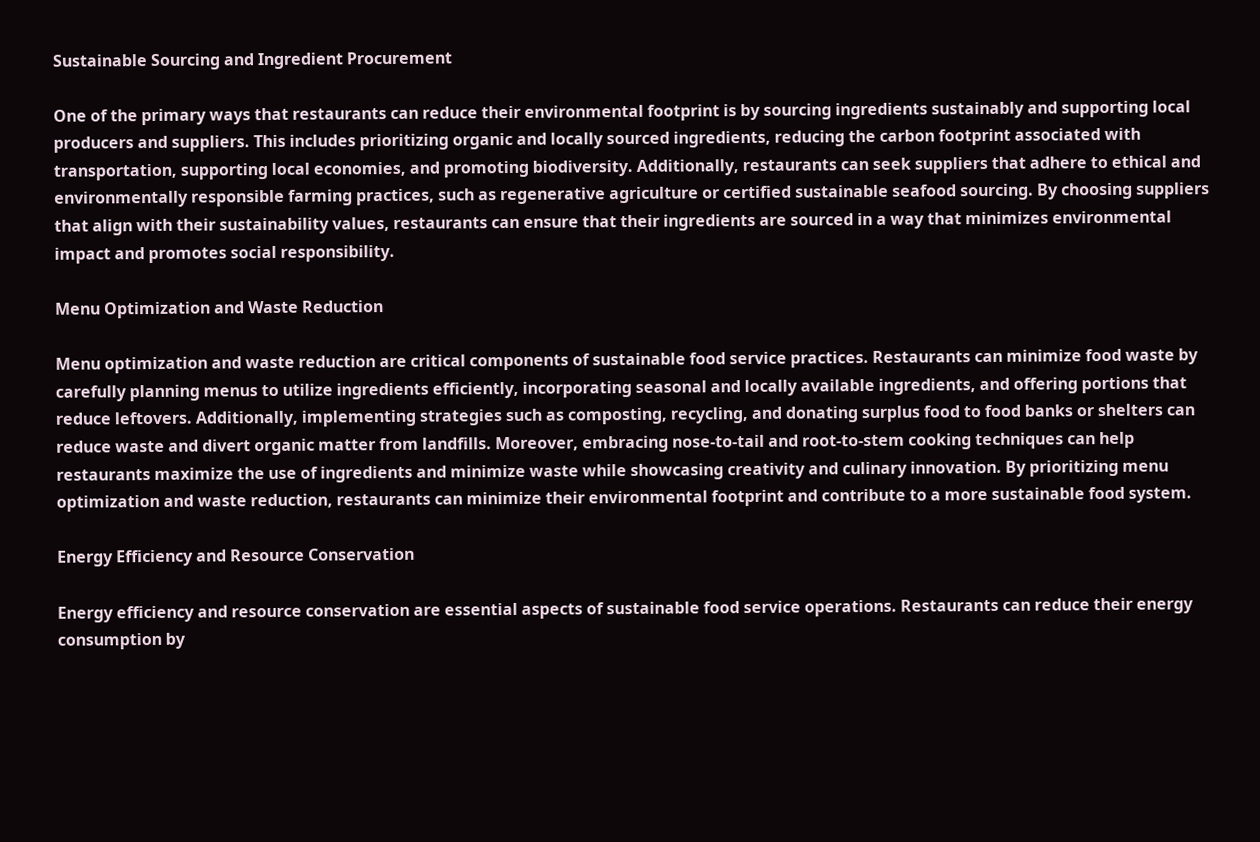Sustainable Sourcing and Ingredient Procurement

One of the primary ways that restaurants can reduce their environmental footprint is by sourcing ingredients sustainably and supporting local producers and suppliers. This includes prioritizing organic and locally sourced ingredients, reducing the carbon footprint associated with transportation, supporting local economies, and promoting biodiversity. Additionally, restaurants can seek suppliers that adhere to ethical and environmentally responsible farming practices, such as regenerative agriculture or certified sustainable seafood sourcing. By choosing suppliers that align with their sustainability values, restaurants can ensure that their ingredients are sourced in a way that minimizes environmental impact and promotes social responsibility.

Menu Optimization and Waste Reduction

Menu optimization and waste reduction are critical components of sustainable food service practices. Restaurants can minimize food waste by carefully planning menus to utilize ingredients efficiently, incorporating seasonal and locally available ingredients, and offering portions that reduce leftovers. Additionally, implementing strategies such as composting, recycling, and donating surplus food to food banks or shelters can reduce waste and divert organic matter from landfills. Moreover, embracing nose-to-tail and root-to-stem cooking techniques can help restaurants maximize the use of ingredients and minimize waste while showcasing creativity and culinary innovation. By prioritizing menu optimization and waste reduction, restaurants can minimize their environmental footprint and contribute to a more sustainable food system.

Energy Efficiency and Resource Conservation

Energy efficiency and resource conservation are essential aspects of sustainable food service operations. Restaurants can reduce their energy consumption by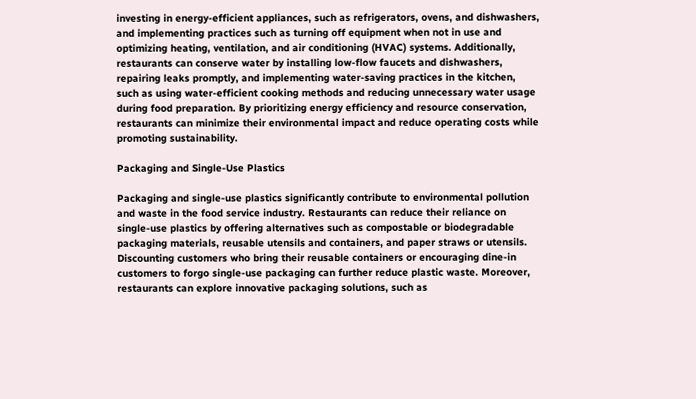investing in energy-efficient appliances, such as refrigerators, ovens, and dishwashers, and implementing practices such as turning off equipment when not in use and optimizing heating, ventilation, and air conditioning (HVAC) systems. Additionally, restaurants can conserve water by installing low-flow faucets and dishwashers, repairing leaks promptly, and implementing water-saving practices in the kitchen, such as using water-efficient cooking methods and reducing unnecessary water usage during food preparation. By prioritizing energy efficiency and resource conservation, restaurants can minimize their environmental impact and reduce operating costs while promoting sustainability.

Packaging and Single-Use Plastics

Packaging and single-use plastics significantly contribute to environmental pollution and waste in the food service industry. Restaurants can reduce their reliance on single-use plastics by offering alternatives such as compostable or biodegradable packaging materials, reusable utensils and containers, and paper straws or utensils. Discounting customers who bring their reusable containers or encouraging dine-in customers to forgo single-use packaging can further reduce plastic waste. Moreover, restaurants can explore innovative packaging solutions, such as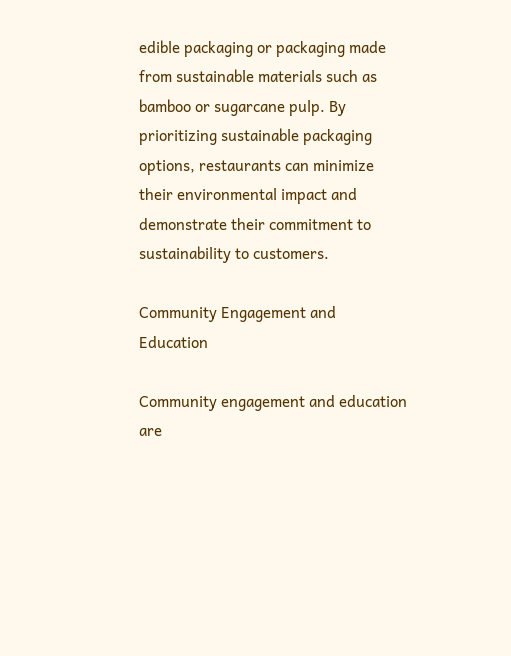edible packaging or packaging made from sustainable materials such as bamboo or sugarcane pulp. By prioritizing sustainable packaging options, restaurants can minimize their environmental impact and demonstrate their commitment to sustainability to customers.

Community Engagement and Education

Community engagement and education are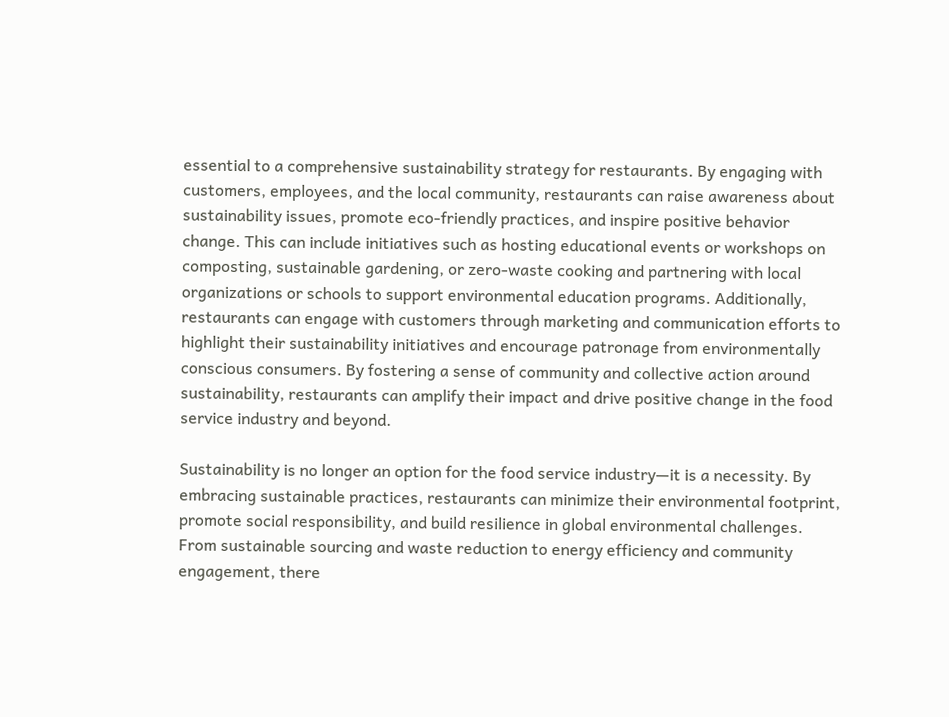essential to a comprehensive sustainability strategy for restaurants. By engaging with customers, employees, and the local community, restaurants can raise awareness about sustainability issues, promote eco-friendly practices, and inspire positive behavior change. This can include initiatives such as hosting educational events or workshops on composting, sustainable gardening, or zero-waste cooking and partnering with local organizations or schools to support environmental education programs. Additionally, restaurants can engage with customers through marketing and communication efforts to highlight their sustainability initiatives and encourage patronage from environmentally conscious consumers. By fostering a sense of community and collective action around sustainability, restaurants can amplify their impact and drive positive change in the food service industry and beyond.

Sustainability is no longer an option for the food service industry—it is a necessity. By embracing sustainable practices, restaurants can minimize their environmental footprint, promote social responsibility, and build resilience in global environmental challenges. From sustainable sourcing and waste reduction to energy efficiency and community engagement, there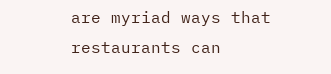are myriad ways that restaurants can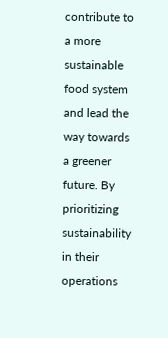contribute to a more sustainable food system and lead the way towards a greener future. By prioritizing sustainability in their operations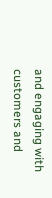and engaging with customers and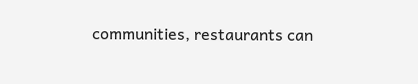communities, restaurants can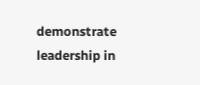demonstrate leadership in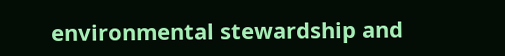environmental stewardship and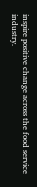inspire positive change across the food service industry.